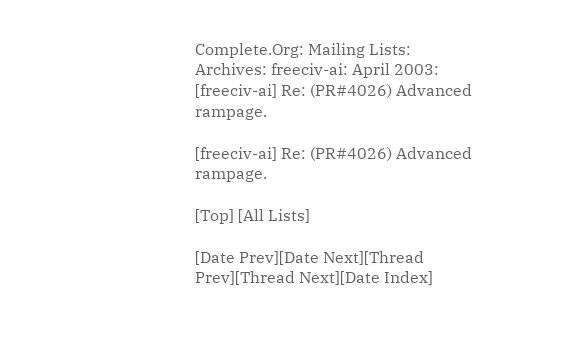Complete.Org: Mailing Lists: Archives: freeciv-ai: April 2003:
[freeciv-ai] Re: (PR#4026) Advanced rampage.

[freeciv-ai] Re: (PR#4026) Advanced rampage.

[Top] [All Lists]

[Date Prev][Date Next][Thread Prev][Thread Next][Date Index]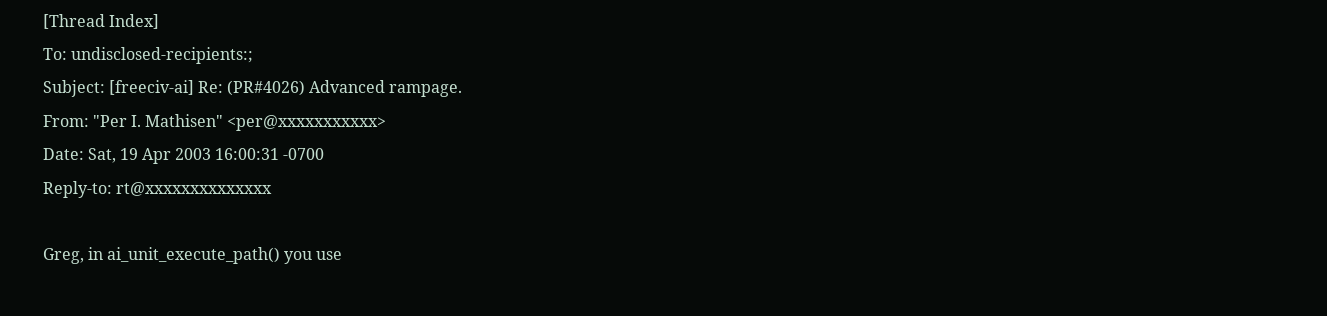[Thread Index]
To: undisclosed-recipients:;
Subject: [freeciv-ai] Re: (PR#4026) Advanced rampage.
From: "Per I. Mathisen" <per@xxxxxxxxxxx>
Date: Sat, 19 Apr 2003 16:00:31 -0700
Reply-to: rt@xxxxxxxxxxxxxx

Greg, in ai_unit_execute_path() you use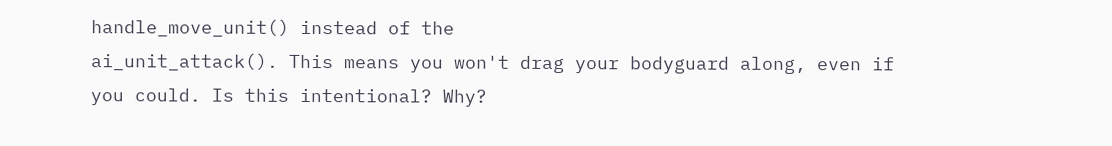handle_move_unit() instead of the
ai_unit_attack(). This means you won't drag your bodyguard along, even if
you could. Is this intentional? Why?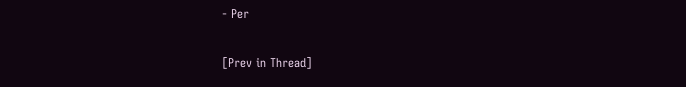- Per

[Prev in Thread]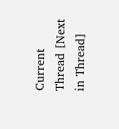Current Thread [Next in Thread]